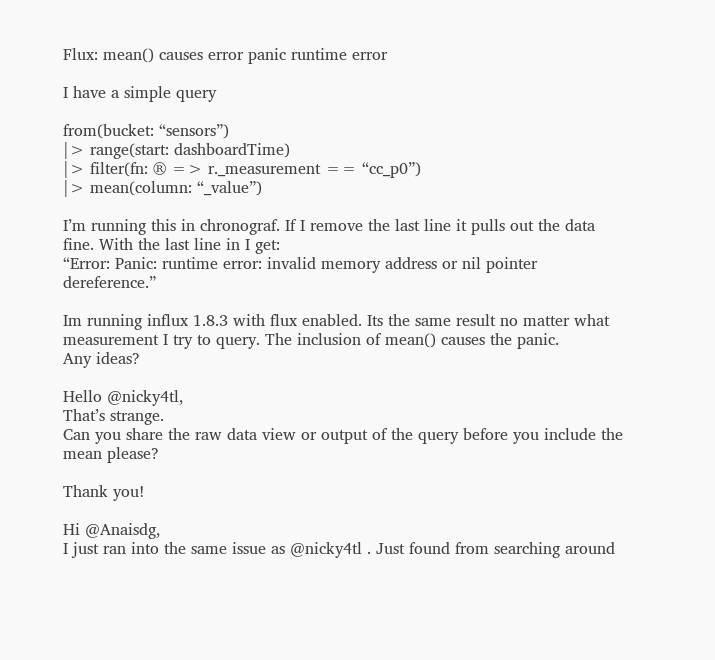Flux: mean() causes error panic runtime error

I have a simple query

from(bucket: “sensors”)
|> range(start: dashboardTime)
|> filter(fn: ® => r._measurement == “cc_p0”)
|> mean(column: “_value”)

I’m running this in chronograf. If I remove the last line it pulls out the data fine. With the last line in I get:
“Error: Panic: runtime error: invalid memory address or nil pointer dereference.”

Im running influx 1.8.3 with flux enabled. Its the same result no matter what measurement I try to query. The inclusion of mean() causes the panic.
Any ideas?

Hello @nicky4tl,
That’s strange.
Can you share the raw data view or output of the query before you include the mean please?

Thank you!

Hi @Anaisdg,
I just ran into the same issue as @nicky4tl . Just found from searching around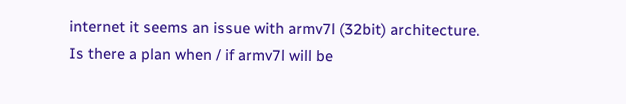internet it seems an issue with armv7l (32bit) architecture.
Is there a plan when / if armv7l will be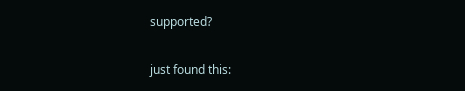supported?


just found this: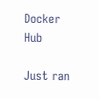Docker Hub

Just ran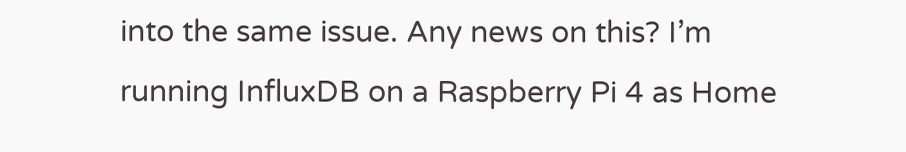into the same issue. Any news on this? I’m running InfluxDB on a Raspberry Pi 4 as Home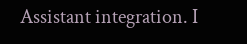Assistant integration. I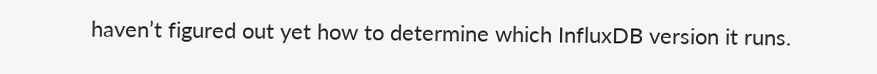haven’t figured out yet how to determine which InfluxDB version it runs.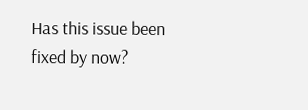Has this issue been fixed by now?